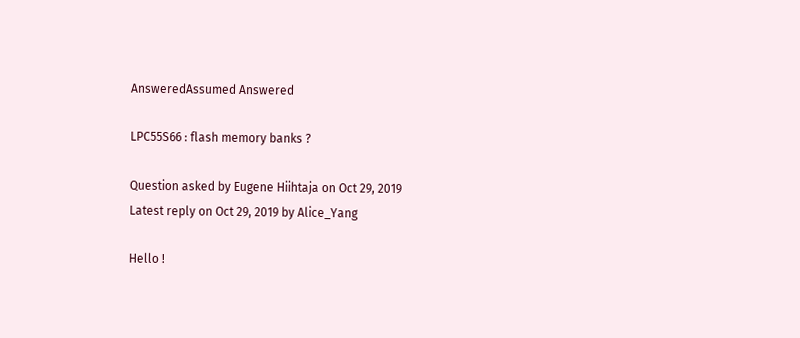AnsweredAssumed Answered

LPC55S66 : flash memory banks ?

Question asked by Eugene Hiihtaja on Oct 29, 2019
Latest reply on Oct 29, 2019 by Alice_Yang

Hello !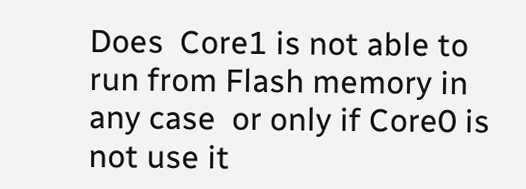Does  Core1 is not able to run from Flash memory in any case  or only if Core0 is not use it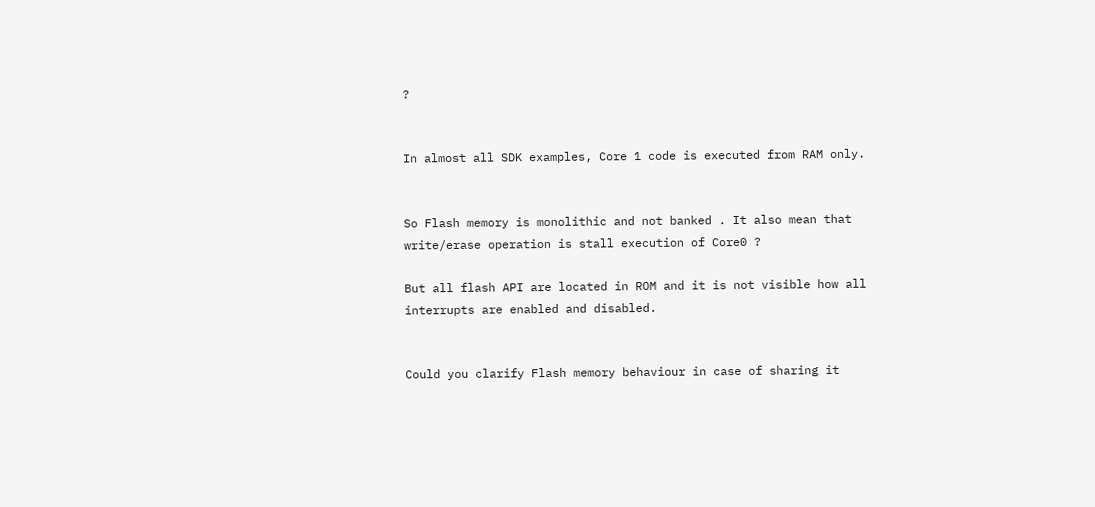?


In almost all SDK examples, Core 1 code is executed from RAM only.


So Flash memory is monolithic and not banked . It also mean that write/erase operation is stall execution of Core0 ?

But all flash API are located in ROM and it is not visible how all interrupts are enabled and disabled.


Could you clarify Flash memory behaviour in case of sharing it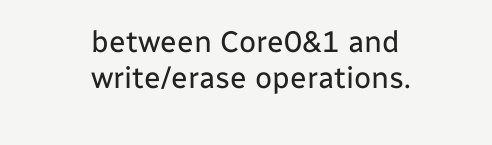between Core0&1 and write/erase operations.